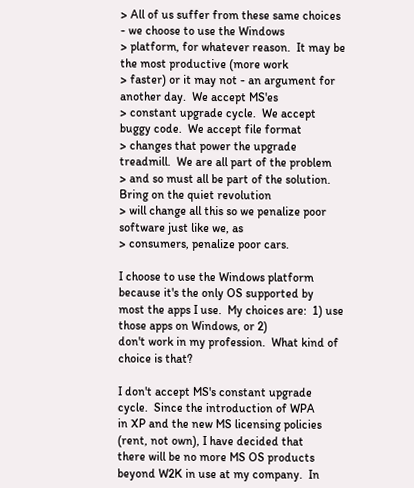> All of us suffer from these same choices - we choose to use the Windows
> platform, for whatever reason.  It may be the most productive (more work
> faster) or it may not - an argument for another day.  We accept MS'es
> constant upgrade cycle.  We accept buggy code.  We accept file format
> changes that power the upgrade treadmill.  We are all part of the problem
> and so must all be part of the solution. Bring on the quiet revolution
> will change all this so we penalize poor software just like we, as
> consumers, penalize poor cars.

I choose to use the Windows platform because it's the only OS supported by
most the apps I use.  My choices are:  1) use those apps on Windows, or 2)
don't work in my profession.  What kind of choice is that?

I don't accept MS's constant upgrade cycle.  Since the introduction of WPA
in XP and the new MS licensing policies (rent, not own), I have decided that
there will be no more MS OS products beyond W2K in use at my company.  In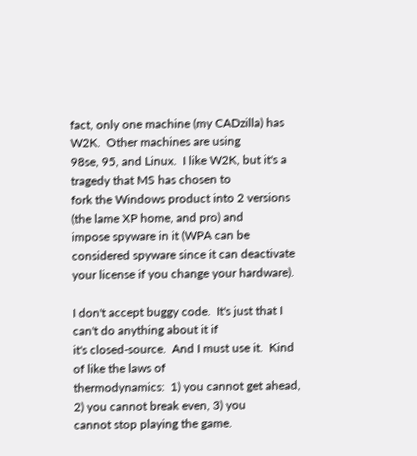fact, only one machine (my CADzilla) has W2K.  Other machines are using
98se, 95, and Linux.  I like W2K, but it's a tragedy that MS has chosen to
fork the Windows product into 2 versions (the lame XP home, and pro) and
impose spyware in it (WPA can be considered spyware since it can deactivate
your license if you change your hardware).

I don't accept buggy code.  It's just that I can't do anything about it if
it's closed-source.  And I must use it.  Kind of like the laws of
thermodynamics:  1) you cannot get ahead, 2) you cannot break even, 3) you
cannot stop playing the game.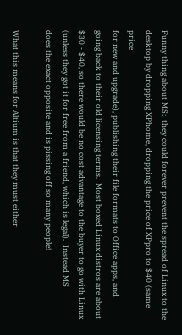Funny thing about MS:  they could forever prevent the spread of Linux to the
desktop by dropping XPhome, dropping the price of XPpro to $40 (same price
for new and upgrade), publishing their file formats to Office apps, and
going back to their old licensing terms.  Most boxed Linux distros are about
$30 - $40, so there would be no cost advantage to the buyer to go with Linux
(unless they got it for free from a friend, which is legal).  Instead MS
does the exact opposite and is pissing off so many people!

What this means for Altium is that they must either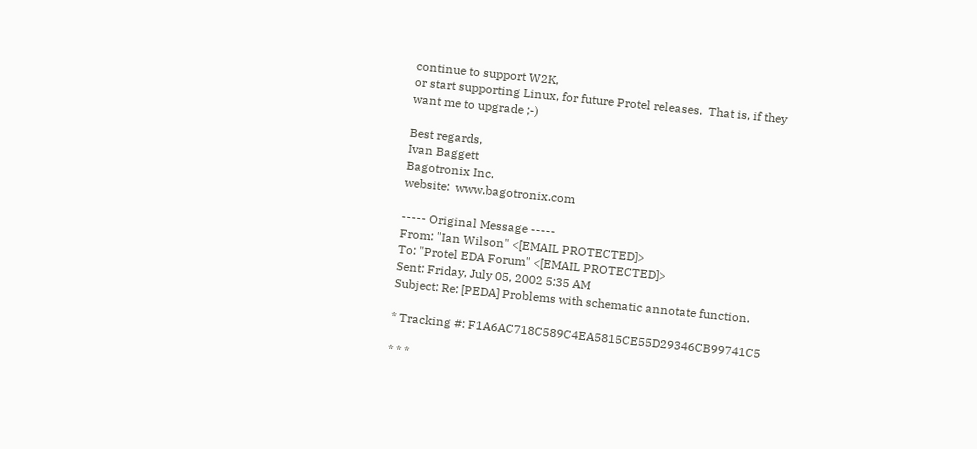continue to support W2K,
or start supporting Linux, for future Protel releases.  That is, if they
want me to upgrade ;-)

Best regards,
Ivan Baggett
Bagotronix Inc.
website:  www.bagotronix.com

----- Original Message -----
From: "Ian Wilson" <[EMAIL PROTECTED]>
To: "Protel EDA Forum" <[EMAIL PROTECTED]>
Sent: Friday, July 05, 2002 5:35 AM
Subject: Re: [PEDA] Problems with schematic annotate function.

* Tracking #: F1A6AC718C589C4EA5815CE55D29346CB99741C5

* * *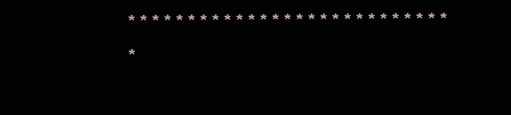* * * * * * * * * * * * * * * * * * * * * * * * * * *
*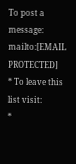To post a message: mailto:[EMAIL PROTECTED]
* To leave this list visit:
*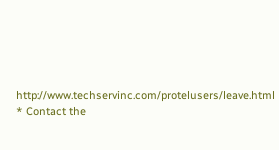http://www.techservinc.com/protelusers/leave.html
* Contact the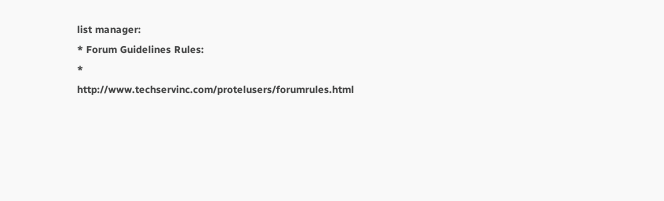list manager:
* Forum Guidelines Rules:
* http://www.techservinc.com/protelusers/forumrules.html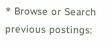* Browse or Search previous postings: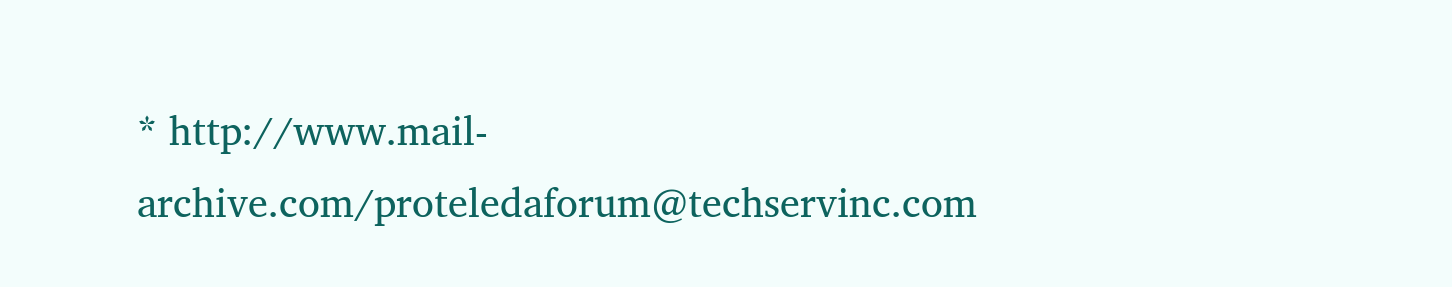* http://www.mail-archive.com/proteledaforum@techservinc.com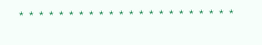* * * * * * * * * * * * * * * * * * * * * *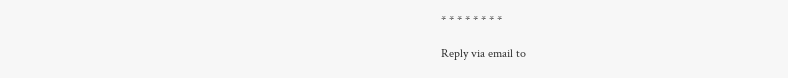* * * * * * * *

Reply via email to